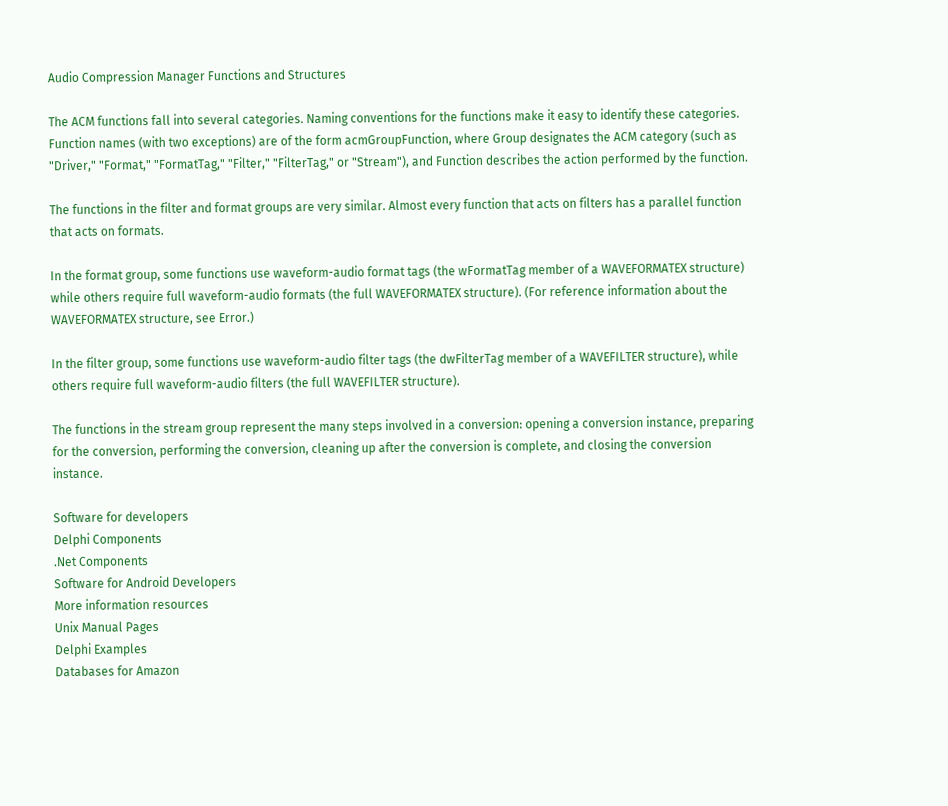Audio Compression Manager Functions and Structures

The ACM functions fall into several categories. Naming conventions for the functions make it easy to identify these categories. Function names (with two exceptions) are of the form acmGroupFunction, where Group designates the ACM category (such as "Driver," "Format," "FormatTag," "Filter," "FilterTag," or "Stream"), and Function describes the action performed by the function.

The functions in the filter and format groups are very similar. Almost every function that acts on filters has a parallel function that acts on formats.

In the format group, some functions use waveform-audio format tags (the wFormatTag member of a WAVEFORMATEX structure) while others require full waveform-audio formats (the full WAVEFORMATEX structure). (For reference information about the WAVEFORMATEX structure, see Error.)

In the filter group, some functions use waveform-audio filter tags (the dwFilterTag member of a WAVEFILTER structure), while others require full waveform-audio filters (the full WAVEFILTER structure).

The functions in the stream group represent the many steps involved in a conversion: opening a conversion instance, preparing for the conversion, performing the conversion, cleaning up after the conversion is complete, and closing the conversion instance.

Software for developers
Delphi Components
.Net Components
Software for Android Developers
More information resources
Unix Manual Pages
Delphi Examples
Databases for Amazon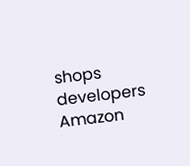shops developers
Amazon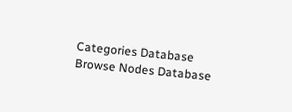Categories Database
Browse Nodes Database